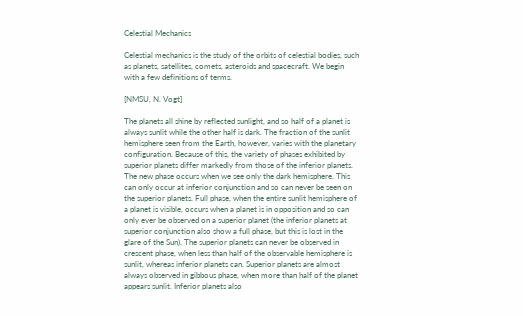Celestial Mechanics

Celestial mechanics is the study of the orbits of celestial bodies, such as planets, satellites, comets, asteroids and spacecraft. We begin with a few definitions of terms.

[NMSU, N. Vogt]

The planets all shine by reflected sunlight, and so half of a planet is always sunlit while the other half is dark. The fraction of the sunlit hemisphere seen from the Earth, however, varies with the planetary configuration. Because of this, the variety of phases exhibited by superior planets differ markedly from those of the inferior planets. The new phase occurs when we see only the dark hemisphere. This can only occur at inferior conjunction and so can never be seen on the superior planets. Full phase, when the entire sunlit hemisphere of a planet is visible, occurs when a planet is in opposition and so can only ever be observed on a superior planet (the inferior planets at superior conjunction also show a full phase, but this is lost in the glare of the Sun). The superior planets can never be observed in crescent phase, when less than half of the observable hemisphere is sunlit, whereas inferior planets can. Superior planets are almost always observed in gibbous phase, when more than half of the planet appears sunlit. Inferior planets also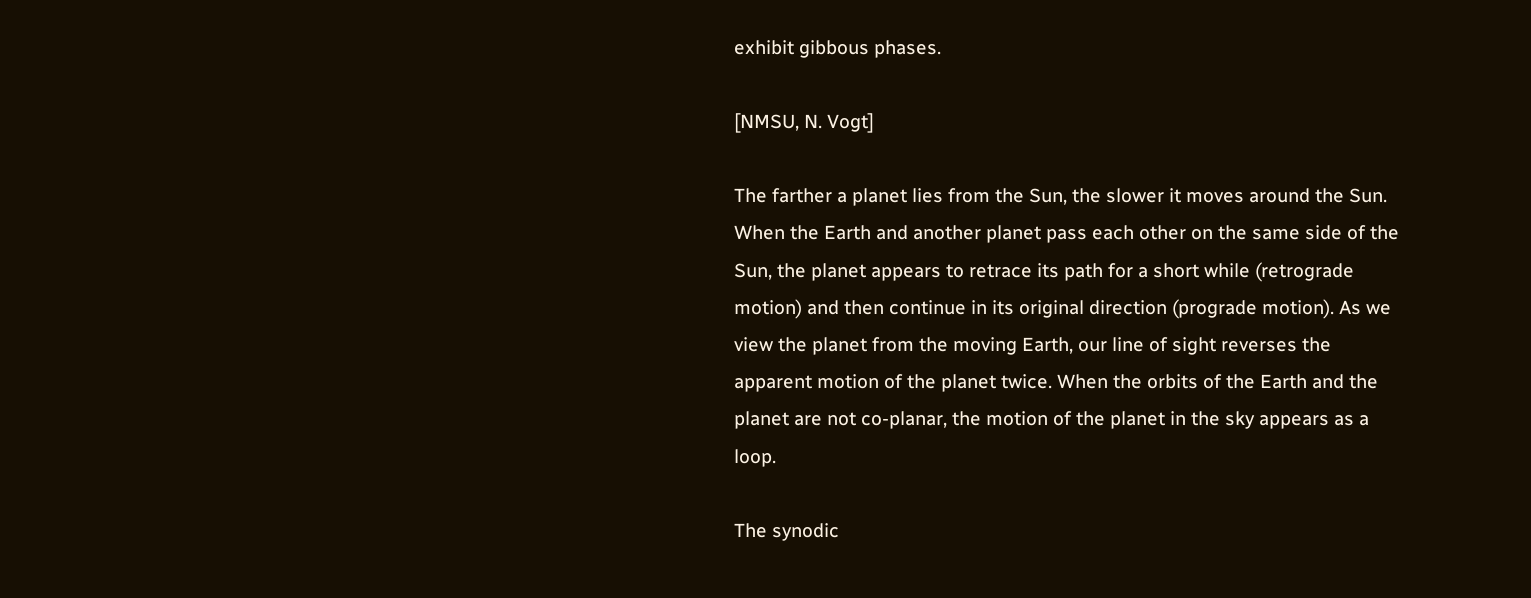exhibit gibbous phases.

[NMSU, N. Vogt]

The farther a planet lies from the Sun, the slower it moves around the Sun. When the Earth and another planet pass each other on the same side of the Sun, the planet appears to retrace its path for a short while (retrograde motion) and then continue in its original direction (prograde motion). As we view the planet from the moving Earth, our line of sight reverses the apparent motion of the planet twice. When the orbits of the Earth and the planet are not co-planar, the motion of the planet in the sky appears as a loop.

The synodic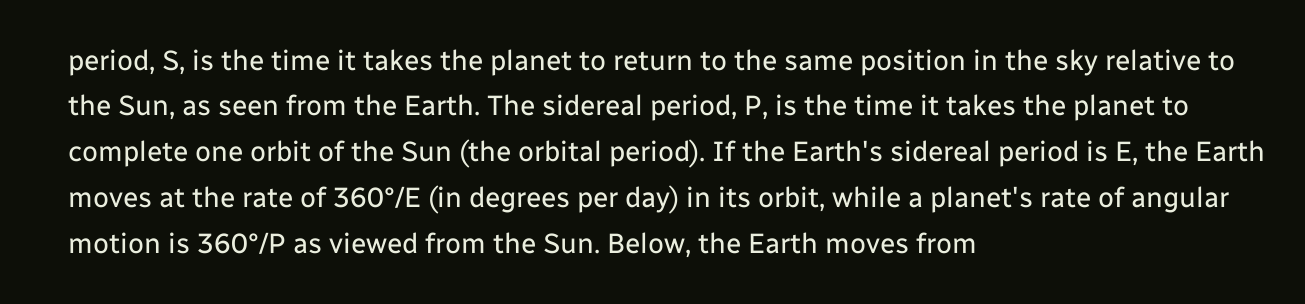period, S, is the time it takes the planet to return to the same position in the sky relative to the Sun, as seen from the Earth. The sidereal period, P, is the time it takes the planet to complete one orbit of the Sun (the orbital period). If the Earth's sidereal period is E, the Earth moves at the rate of 360°/E (in degrees per day) in its orbit, while a planet's rate of angular motion is 360°/P as viewed from the Sun. Below, the Earth moves from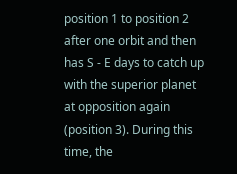position 1 to position 2 after one orbit and then has S - E days to catch up with the superior planet at opposition again (position 3). During this time, the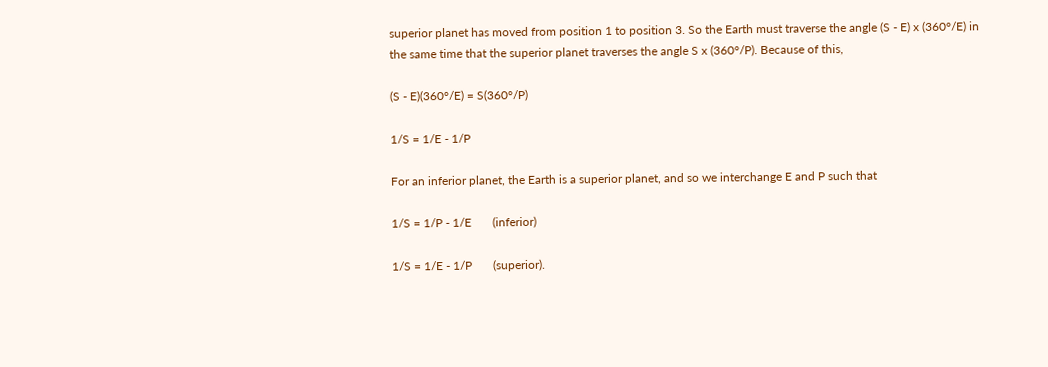superior planet has moved from position 1 to position 3. So the Earth must traverse the angle (S - E) x (360°/E) in the same time that the superior planet traverses the angle S x (360°/P). Because of this,

(S - E)(360°/E) = S(360°/P)

1/S = 1/E - 1/P

For an inferior planet, the Earth is a superior planet, and so we interchange E and P such that

1/S = 1/P - 1/E       (inferior)

1/S = 1/E - 1/P       (superior).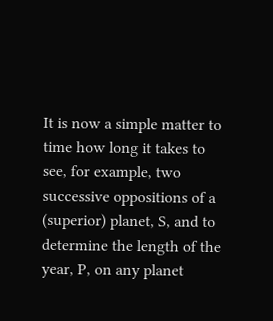It is now a simple matter to time how long it takes to see, for example, two successive oppositions of a (superior) planet, S, and to determine the length of the year, P, on any planet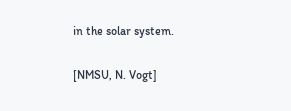in the solar system.

[NMSU, N. Vogt]